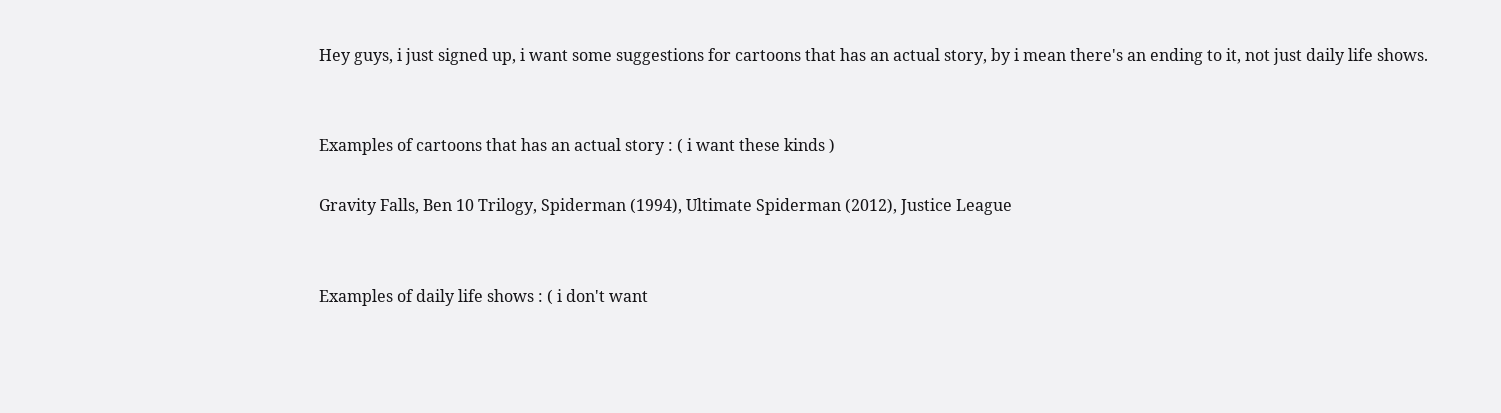Hey guys, i just signed up, i want some suggestions for cartoons that has an actual story, by i mean there's an ending to it, not just daily life shows.


Examples of cartoons that has an actual story : ( i want these kinds )

Gravity Falls, Ben 10 Trilogy, Spiderman (1994), Ultimate Spiderman (2012), Justice League


Examples of daily life shows : ( i don't want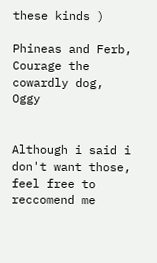these kinds )

Phineas and Ferb, Courage the cowardly dog, Oggy


Although i said i don't want those, feel free to reccomend me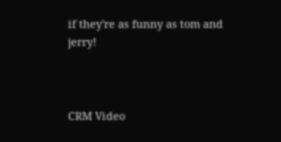if they're as funny as tom and jerry!



CRM Video